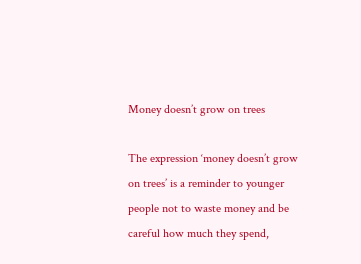Money doesn’t grow on trees

The expression ‘money doesn’t grow on trees’ is a reminder to younger people not to waste money and be careful how much they spend,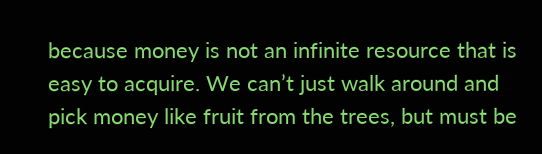because money is not an infinite resource that is easy to acquire. We can’t just walk around and pick money like fruit from the trees, but must be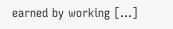earned by working […]